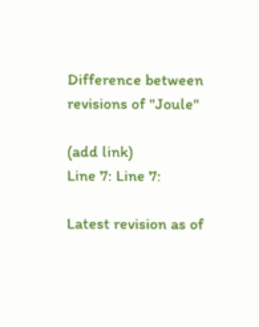Difference between revisions of "Joule"

(add link)
Line 7: Line 7:

Latest revision as of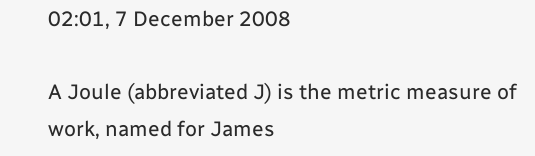02:01, 7 December 2008

A Joule (abbreviated J) is the metric measure of work, named for James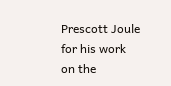Prescott Joule for his work on the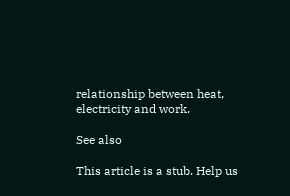relationship between heat, electricity and work.

See also

This article is a stub. Help us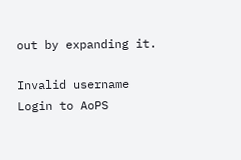out by expanding it.

Invalid username
Login to AoPS